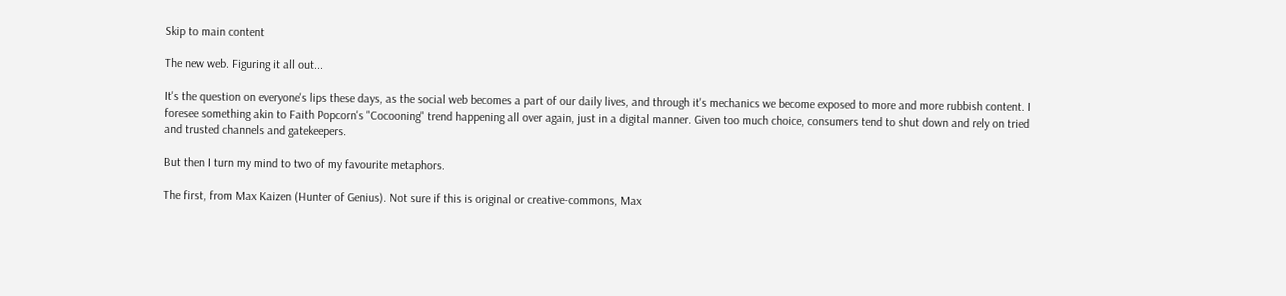Skip to main content

The new web. Figuring it all out...

It's the question on everyone's lips these days, as the social web becomes a part of our daily lives, and through it's mechanics we become exposed to more and more rubbish content. I foresee something akin to Faith Popcorn's "Cocooning" trend happening all over again, just in a digital manner. Given too much choice, consumers tend to shut down and rely on tried and trusted channels and gatekeepers.

But then I turn my mind to two of my favourite metaphors.

The first, from Max Kaizen (Hunter of Genius). Not sure if this is original or creative-commons, Max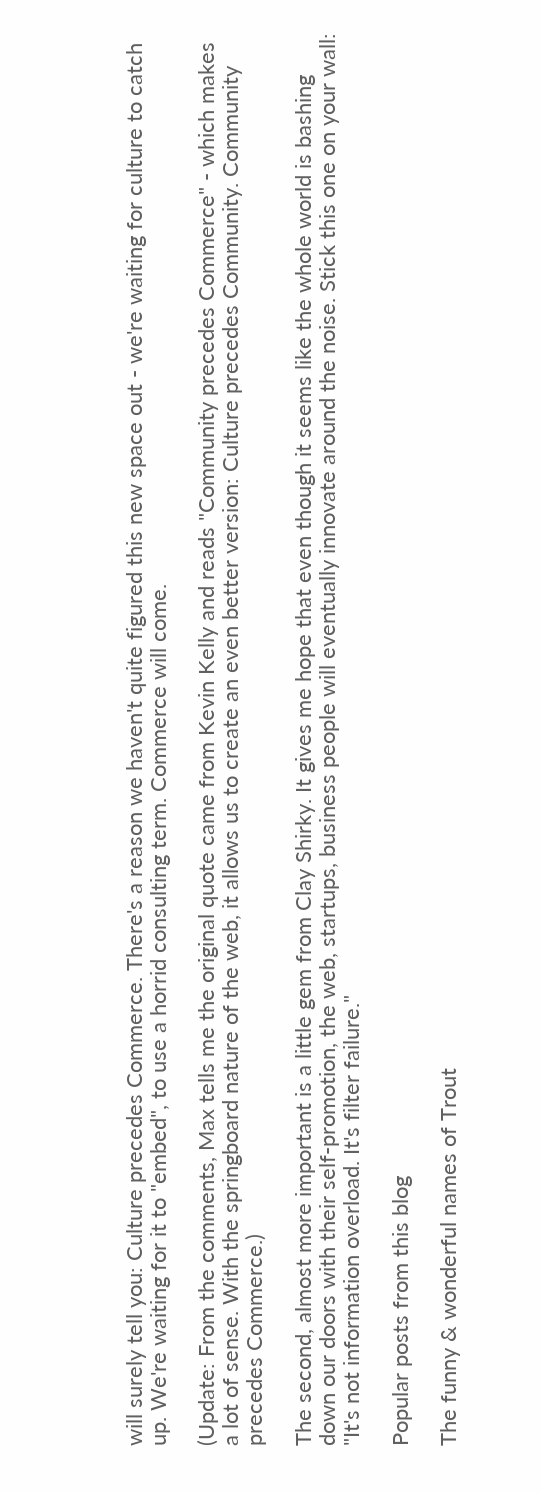will surely tell you: Culture precedes Commerce. There's a reason we haven't quite figured this new space out - we're waiting for culture to catch up. We're waiting for it to "embed", to use a horrid consulting term. Commerce will come.

(Update: From the comments, Max tells me the original quote came from Kevin Kelly and reads "Community precedes Commerce" - which makes a lot of sense. With the springboard nature of the web, it allows us to create an even better version: Culture precedes Community. Community precedes Commerce.)

The second, almost more important is a little gem from Clay Shirky. It gives me hope that even though it seems like the whole world is bashing down our doors with their self-promotion, the web, startups, business people will eventually innovate around the noise. Stick this one on your wall: "It's not information overload. It's filter failure."

Popular posts from this blog

The funny & wonderful names of Trout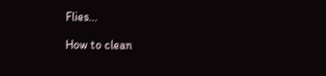Flies...

How to clean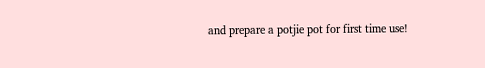and prepare a potjie pot for first time use!